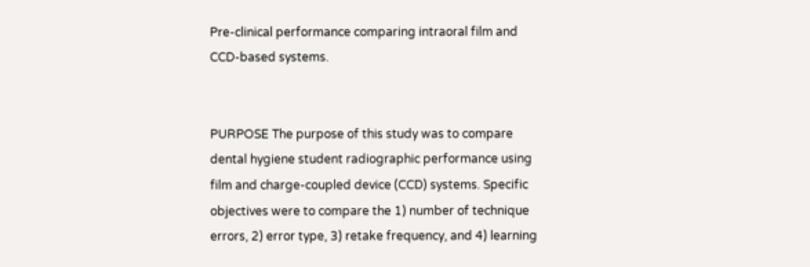Pre-clinical performance comparing intraoral film and CCD-based systems.


PURPOSE The purpose of this study was to compare dental hygiene student radiographic performance using film and charge-coupled device (CCD) systems. Specific objectives were to compare the 1) number of technique errors, 2) error type, 3) retake frequency, and 4) learning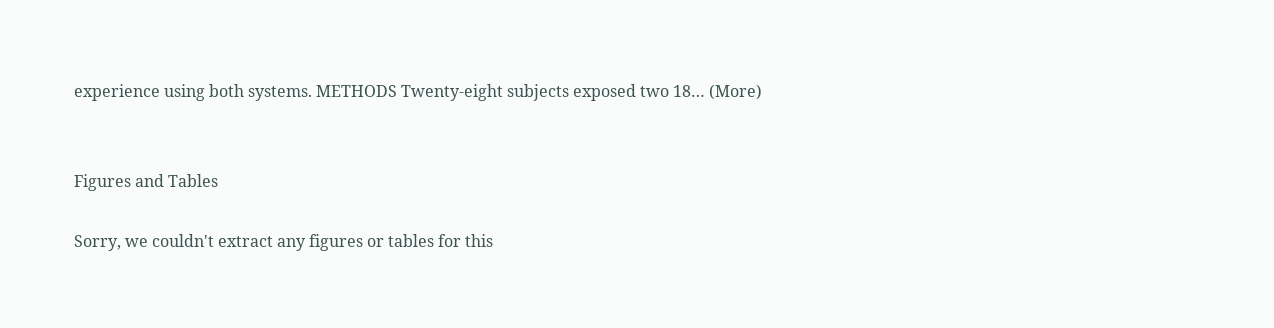experience using both systems. METHODS Twenty-eight subjects exposed two 18… (More)


Figures and Tables

Sorry, we couldn't extract any figures or tables for this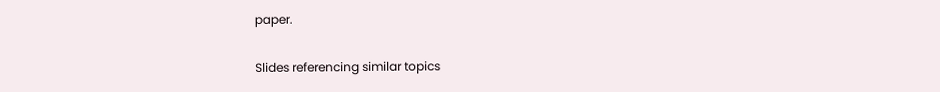paper.

Slides referencing similar topics